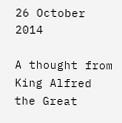26 October 2014

A thought from King Alfred the Great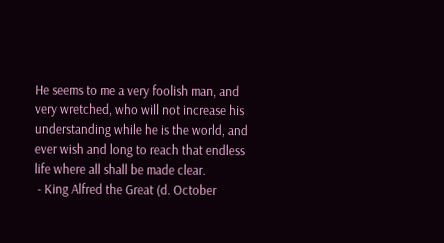He seems to me a very foolish man, and very wretched, who will not increase his understanding while he is the world, and ever wish and long to reach that endless life where all shall be made clear.
 - King Alfred the Great (d. October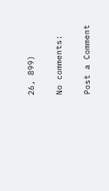26, 899)

No comments:

Post a Comment